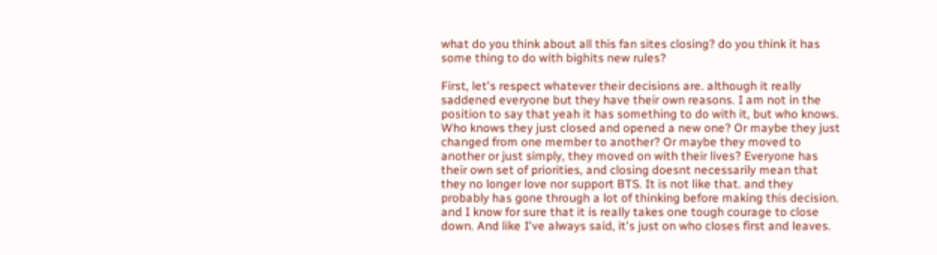what do you think about all this fan sites closing? do you think it has some thing to do with bighits new rules?

First, let's respect whatever their decisions are. although it really saddened everyone but they have their own reasons. I am not in the position to say that yeah it has something to do with it, but who knows. Who knows they just closed and opened a new one? Or maybe they just changed from one member to another? Or maybe they moved to another or just simply, they moved on with their lives? Everyone has their own set of priorities, and closing doesnt necessarily mean that they no longer love nor support BTS. It is not like that. and they probably has gone through a lot of thinking before making this decision. and I know for sure that it is really takes one tough courage to close down. And like I've always said, it's just on who closes first and leaves.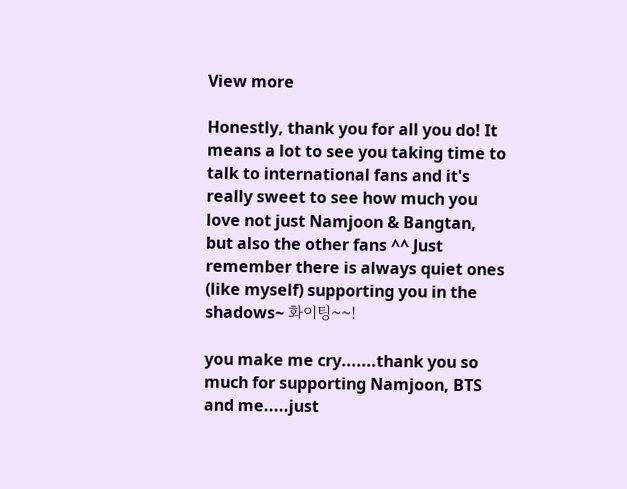View more

Honestly, thank you for all you do! It means a lot to see you taking time to talk to international fans and it's really sweet to see how much you love not just Namjoon & Bangtan, but also the other fans ^^ Just remember there is always quiet ones (like myself) supporting you in the shadows~ 화이팅~~!

you make me cry.......thank you so much for supporting Namjoon, BTS and me.....just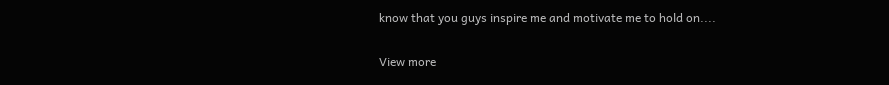know that you guys inspire me and motivate me to hold on....

View more